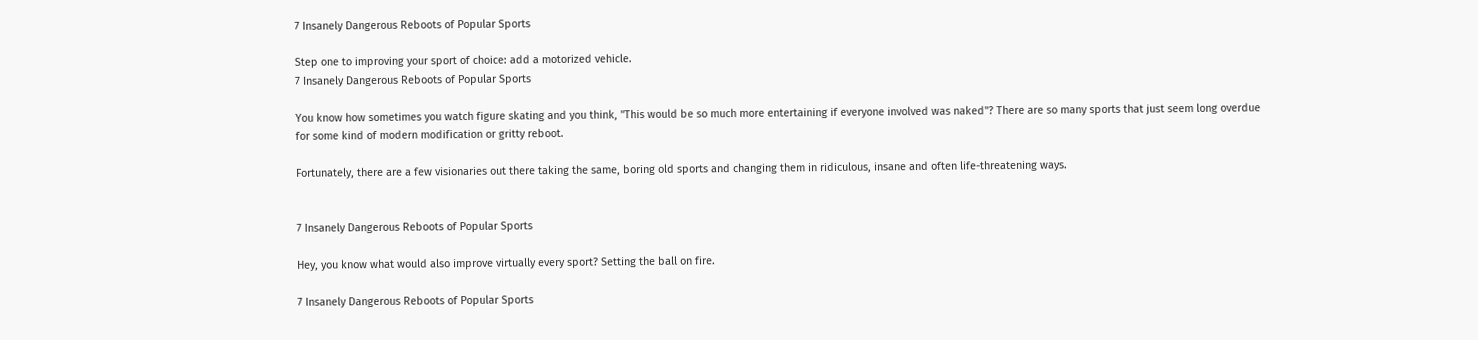7 Insanely Dangerous Reboots of Popular Sports

Step one to improving your sport of choice: add a motorized vehicle.
7 Insanely Dangerous Reboots of Popular Sports

You know how sometimes you watch figure skating and you think, "This would be so much more entertaining if everyone involved was naked"? There are so many sports that just seem long overdue for some kind of modern modification or gritty reboot.

Fortunately, there are a few visionaries out there taking the same, boring old sports and changing them in ridiculous, insane and often life-threatening ways.


7 Insanely Dangerous Reboots of Popular Sports

Hey, you know what would also improve virtually every sport? Setting the ball on fire.

7 Insanely Dangerous Reboots of Popular Sports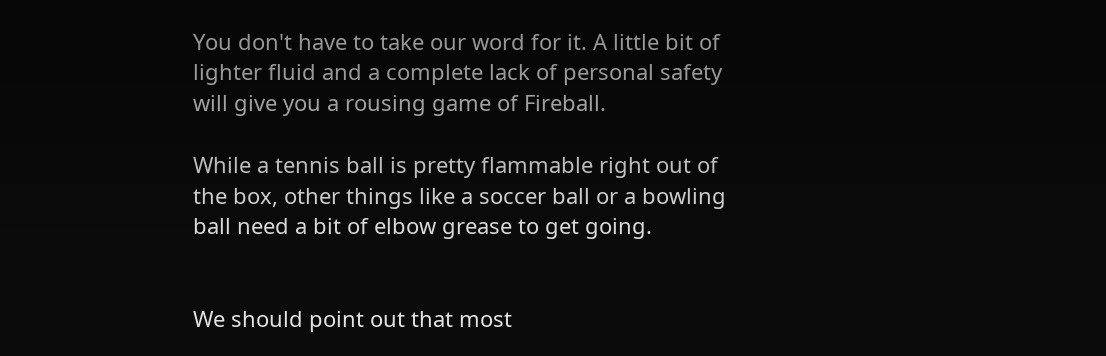You don't have to take our word for it. A little bit of lighter fluid and a complete lack of personal safety will give you a rousing game of Fireball.

While a tennis ball is pretty flammable right out of the box, other things like a soccer ball or a bowling ball need a bit of elbow grease to get going.


We should point out that most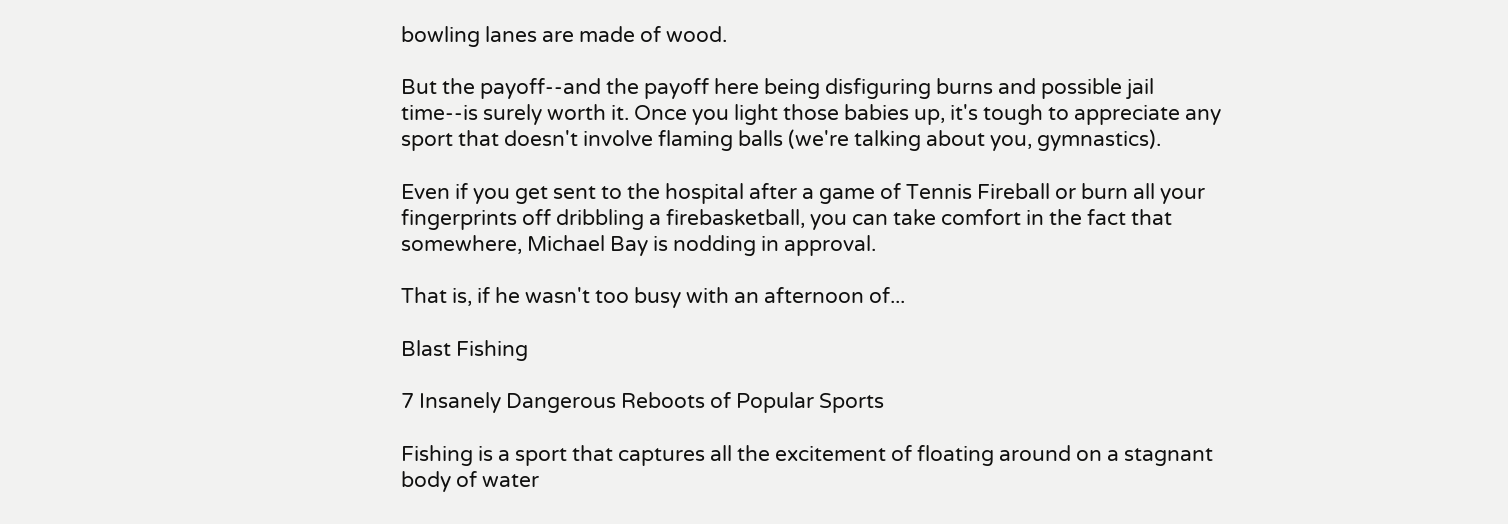bowling lanes are made of wood.

But the payoff--and the payoff here being disfiguring burns and possible jail time--is surely worth it. Once you light those babies up, it's tough to appreciate any sport that doesn't involve flaming balls (we're talking about you, gymnastics).

Even if you get sent to the hospital after a game of Tennis Fireball or burn all your fingerprints off dribbling a firebasketball, you can take comfort in the fact that somewhere, Michael Bay is nodding in approval.

That is, if he wasn't too busy with an afternoon of...

Blast Fishing

7 Insanely Dangerous Reboots of Popular Sports

Fishing is a sport that captures all the excitement of floating around on a stagnant body of water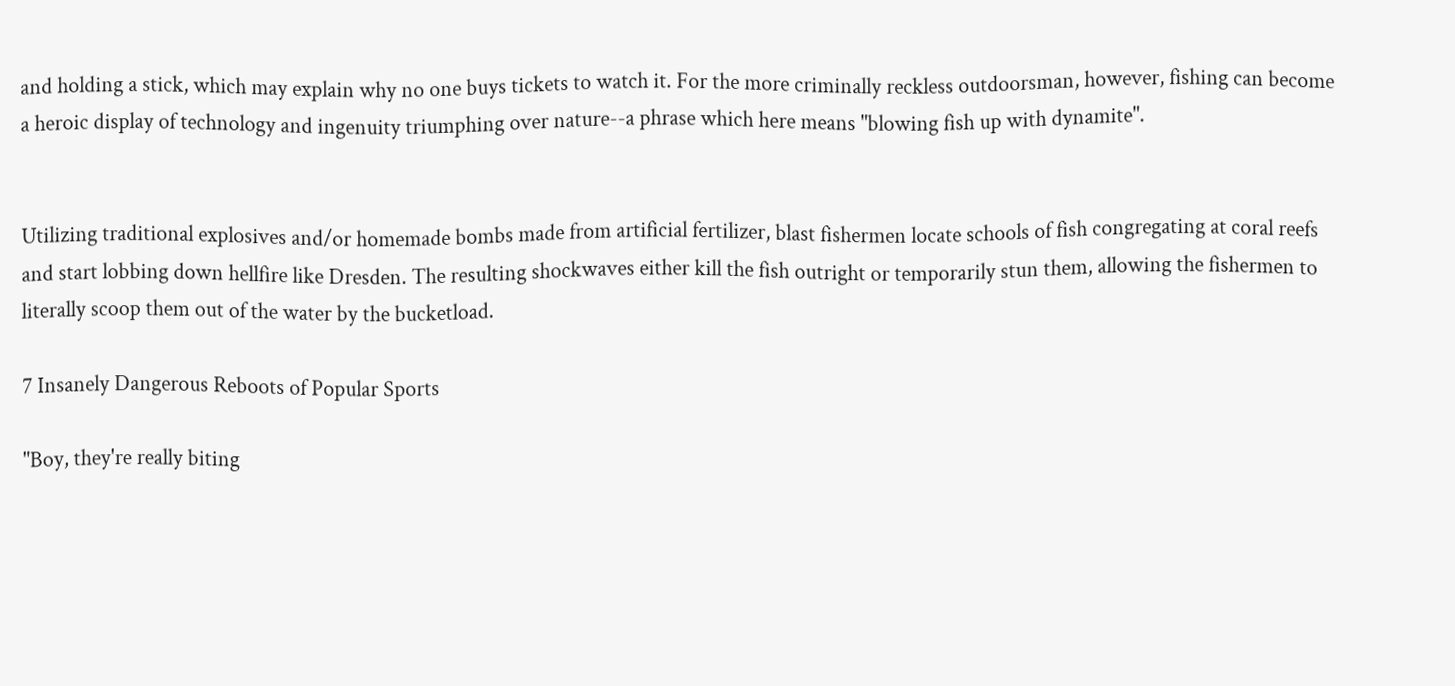and holding a stick, which may explain why no one buys tickets to watch it. For the more criminally reckless outdoorsman, however, fishing can become a heroic display of technology and ingenuity triumphing over nature--a phrase which here means "blowing fish up with dynamite".


Utilizing traditional explosives and/or homemade bombs made from artificial fertilizer, blast fishermen locate schools of fish congregating at coral reefs and start lobbing down hellfire like Dresden. The resulting shockwaves either kill the fish outright or temporarily stun them, allowing the fishermen to literally scoop them out of the water by the bucketload.

7 Insanely Dangerous Reboots of Popular Sports

"Boy, they're really biting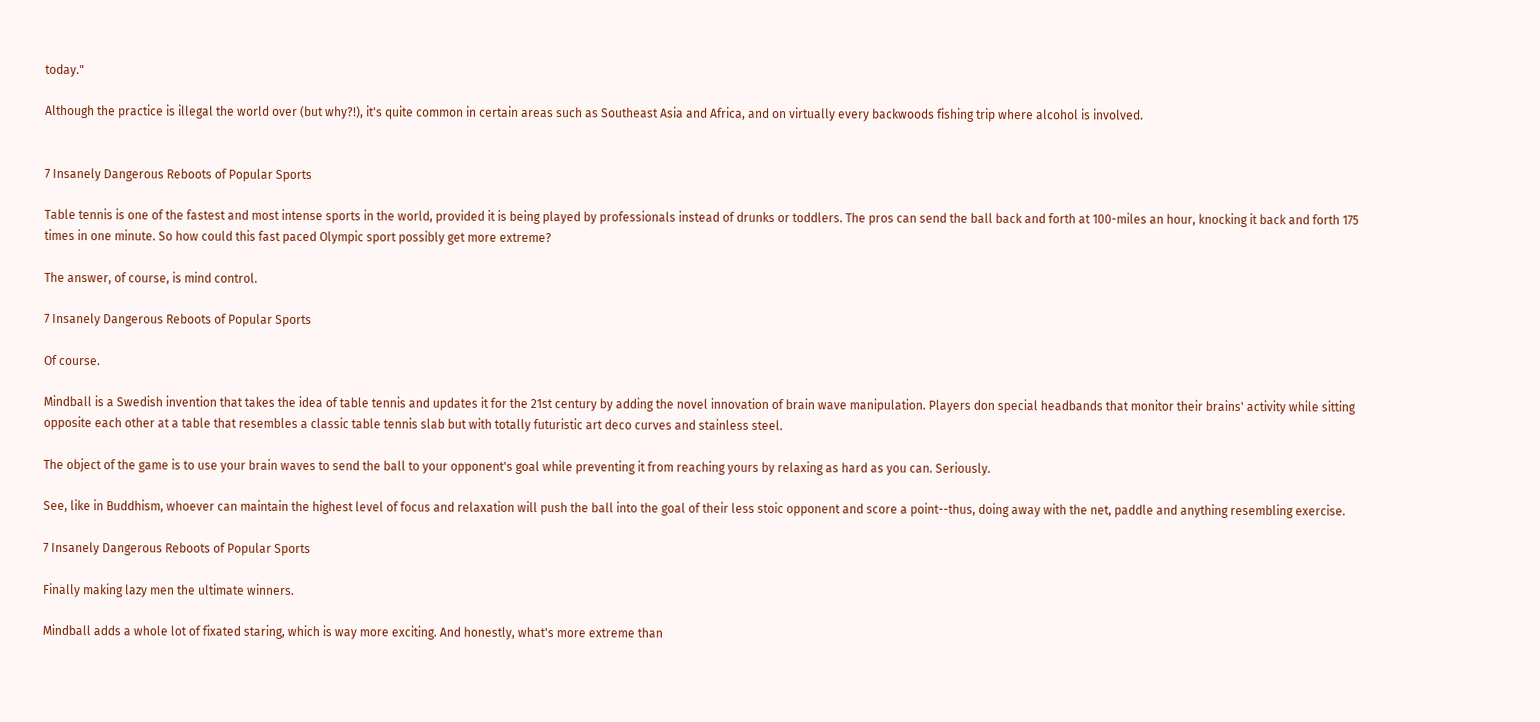today."

Although the practice is illegal the world over (but why?!), it's quite common in certain areas such as Southeast Asia and Africa, and on virtually every backwoods fishing trip where alcohol is involved.


7 Insanely Dangerous Reboots of Popular Sports

Table tennis is one of the fastest and most intense sports in the world, provided it is being played by professionals instead of drunks or toddlers. The pros can send the ball back and forth at 100-miles an hour, knocking it back and forth 175 times in one minute. So how could this fast paced Olympic sport possibly get more extreme?

The answer, of course, is mind control.

7 Insanely Dangerous Reboots of Popular Sports

Of course.

Mindball is a Swedish invention that takes the idea of table tennis and updates it for the 21st century by adding the novel innovation of brain wave manipulation. Players don special headbands that monitor their brains' activity while sitting opposite each other at a table that resembles a classic table tennis slab but with totally futuristic art deco curves and stainless steel.

The object of the game is to use your brain waves to send the ball to your opponent's goal while preventing it from reaching yours by relaxing as hard as you can. Seriously.

See, like in Buddhism, whoever can maintain the highest level of focus and relaxation will push the ball into the goal of their less stoic opponent and score a point--thus, doing away with the net, paddle and anything resembling exercise.

7 Insanely Dangerous Reboots of Popular Sports

Finally making lazy men the ultimate winners.

Mindball adds a whole lot of fixated staring, which is way more exciting. And honestly, what's more extreme than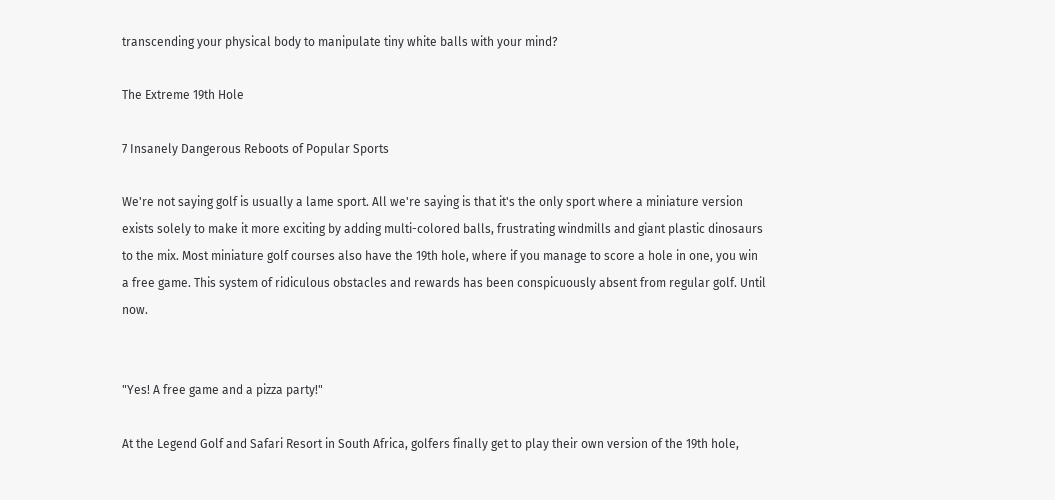transcending your physical body to manipulate tiny white balls with your mind?

The Extreme 19th Hole

7 Insanely Dangerous Reboots of Popular Sports

We're not saying golf is usually a lame sport. All we're saying is that it's the only sport where a miniature version exists solely to make it more exciting by adding multi-colored balls, frustrating windmills and giant plastic dinosaurs to the mix. Most miniature golf courses also have the 19th hole, where if you manage to score a hole in one, you win a free game. This system of ridiculous obstacles and rewards has been conspicuously absent from regular golf. Until now.


"Yes! A free game and a pizza party!"

At the Legend Golf and Safari Resort in South Africa, golfers finally get to play their own version of the 19th hole,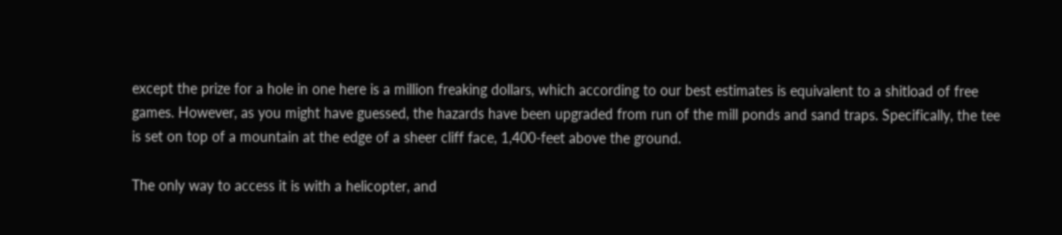except the prize for a hole in one here is a million freaking dollars, which according to our best estimates is equivalent to a shitload of free games. However, as you might have guessed, the hazards have been upgraded from run of the mill ponds and sand traps. Specifically, the tee is set on top of a mountain at the edge of a sheer cliff face, 1,400-feet above the ground.

The only way to access it is with a helicopter, and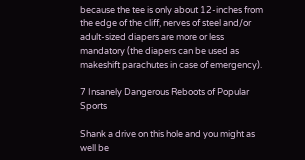because the tee is only about 12-inches from the edge of the cliff, nerves of steel and/or adult-sized diapers are more or less mandatory (the diapers can be used as makeshift parachutes in case of emergency).

7 Insanely Dangerous Reboots of Popular Sports

Shank a drive on this hole and you might as well be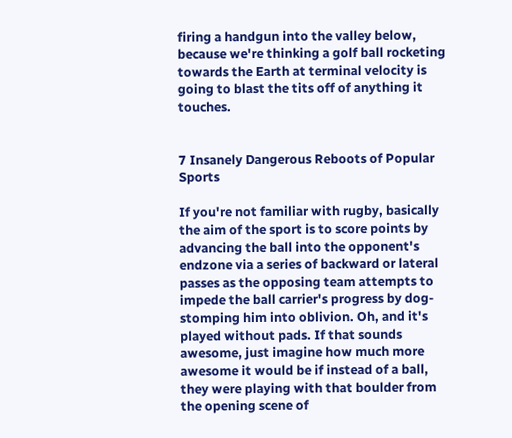firing a handgun into the valley below, because we're thinking a golf ball rocketing towards the Earth at terminal velocity is going to blast the tits off of anything it touches.


7 Insanely Dangerous Reboots of Popular Sports

If you're not familiar with rugby, basically the aim of the sport is to score points by advancing the ball into the opponent's endzone via a series of backward or lateral passes as the opposing team attempts to impede the ball carrier's progress by dog-stomping him into oblivion. Oh, and it's played without pads. If that sounds awesome, just imagine how much more awesome it would be if instead of a ball, they were playing with that boulder from the opening scene of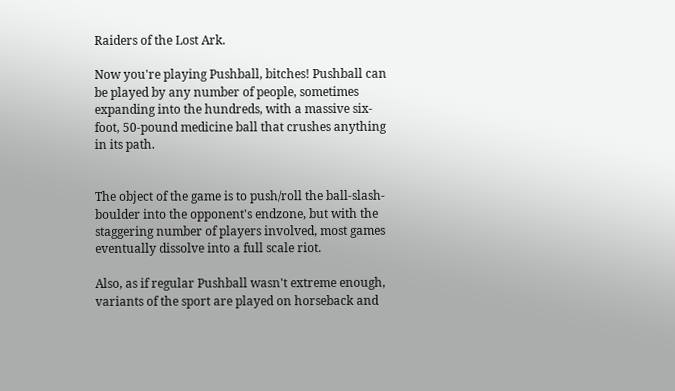Raiders of the Lost Ark.

Now you're playing Pushball, bitches! Pushball can be played by any number of people, sometimes expanding into the hundreds, with a massive six-foot, 50-pound medicine ball that crushes anything in its path.


The object of the game is to push/roll the ball-slash-boulder into the opponent's endzone, but with the staggering number of players involved, most games eventually dissolve into a full scale riot.

Also, as if regular Pushball wasn't extreme enough, variants of the sport are played on horseback and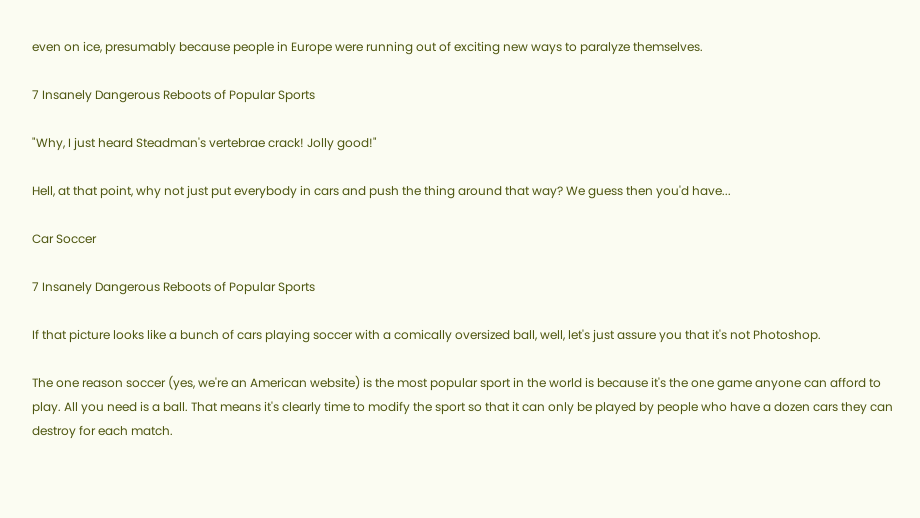even on ice, presumably because people in Europe were running out of exciting new ways to paralyze themselves.

7 Insanely Dangerous Reboots of Popular Sports

"Why, I just heard Steadman's vertebrae crack! Jolly good!"

Hell, at that point, why not just put everybody in cars and push the thing around that way? We guess then you'd have...

Car Soccer

7 Insanely Dangerous Reboots of Popular Sports

If that picture looks like a bunch of cars playing soccer with a comically oversized ball, well, let's just assure you that it's not Photoshop.

The one reason soccer (yes, we're an American website) is the most popular sport in the world is because it's the one game anyone can afford to play. All you need is a ball. That means it's clearly time to modify the sport so that it can only be played by people who have a dozen cars they can destroy for each match.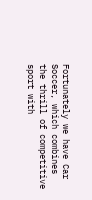Fortunately we have Car Soccer, which combines the thrill of competitive sport with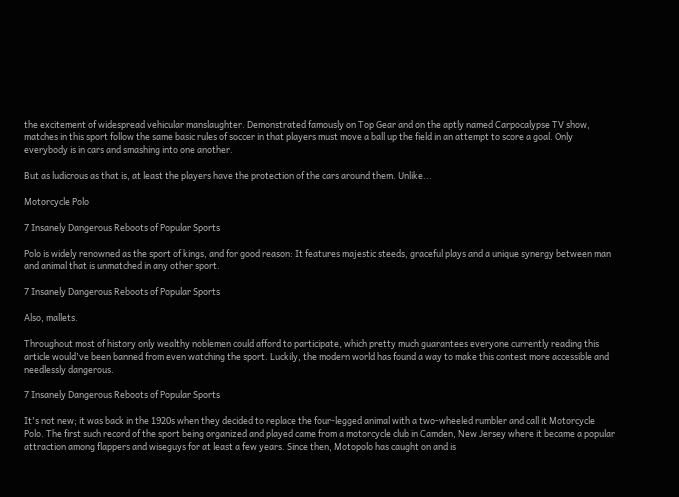the excitement of widespread vehicular manslaughter. Demonstrated famously on Top Gear and on the aptly named Carpocalypse TV show, matches in this sport follow the same basic rules of soccer in that players must move a ball up the field in an attempt to score a goal. Only everybody is in cars and smashing into one another.

But as ludicrous as that is, at least the players have the protection of the cars around them. Unlike...

Motorcycle Polo

7 Insanely Dangerous Reboots of Popular Sports

Polo is widely renowned as the sport of kings, and for good reason: It features majestic steeds, graceful plays and a unique synergy between man and animal that is unmatched in any other sport.

7 Insanely Dangerous Reboots of Popular Sports

Also, mallets.

Throughout most of history only wealthy noblemen could afford to participate, which pretty much guarantees everyone currently reading this article would've been banned from even watching the sport. Luckily, the modern world has found a way to make this contest more accessible and needlessly dangerous.

7 Insanely Dangerous Reboots of Popular Sports

It's not new; it was back in the 1920s when they decided to replace the four-legged animal with a two-wheeled rumbler and call it Motorcycle Polo. The first such record of the sport being organized and played came from a motorcycle club in Camden, New Jersey where it became a popular attraction among flappers and wiseguys for at least a few years. Since then, Motopolo has caught on and is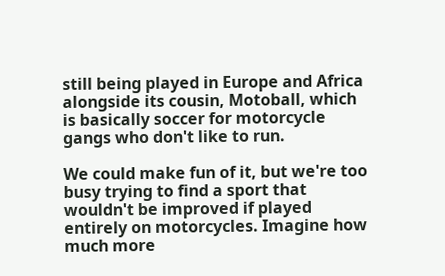still being played in Europe and Africa alongside its cousin, Motoball, which is basically soccer for motorcycle gangs who don't like to run.

We could make fun of it, but we're too busy trying to find a sport that wouldn't be improved if played entirely on motorcycles. Imagine how much more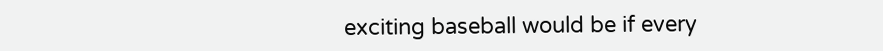exciting baseball would be if every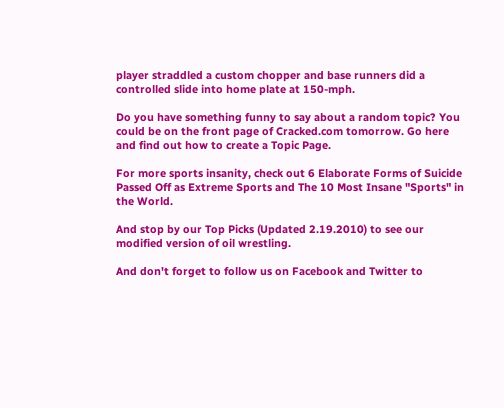player straddled a custom chopper and base runners did a controlled slide into home plate at 150-mph.

Do you have something funny to say about a random topic? You could be on the front page of Cracked.com tomorrow. Go here and find out how to create a Topic Page.

For more sports insanity, check out 6 Elaborate Forms of Suicide Passed Off as Extreme Sports and The 10 Most Insane "Sports" in the World.

And stop by our Top Picks (Updated 2.19.2010) to see our modified version of oil wrestling.

And don't forget to follow us on Facebook and Twitter to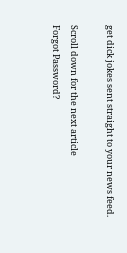get dick jokes sent straight to your news feed.

Scroll down for the next article
Forgot Password?